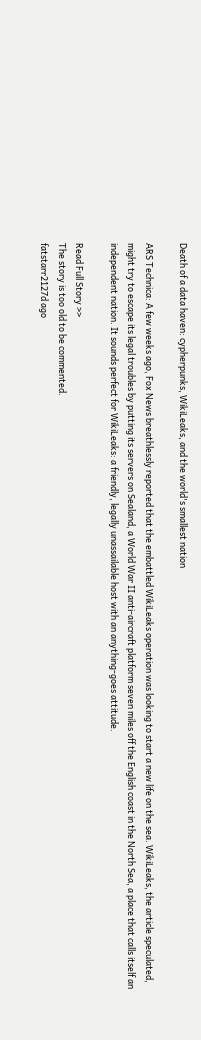Death of a data haven: cypherpunks, WikiLeaks, and the world's smallest nation

ARS Technica: A few weeks ago, Fox News breathlessly reported that the embattled WikiLeaks operation was looking to start a new life on the sea. WikiLeaks, the article speculated, might try to escape its legal troubles by putting its servers on Sealand, a World War II anti-aircraft platform seven miles off the English coast in the North Sea, a place that calls itself an independent nation. It sounds perfect for WikiLeaks: a friendly, legally unassailable host with an anything-goes attitude.

Read Full Story >>
The story is too old to be commented.
fatstarr2127d ago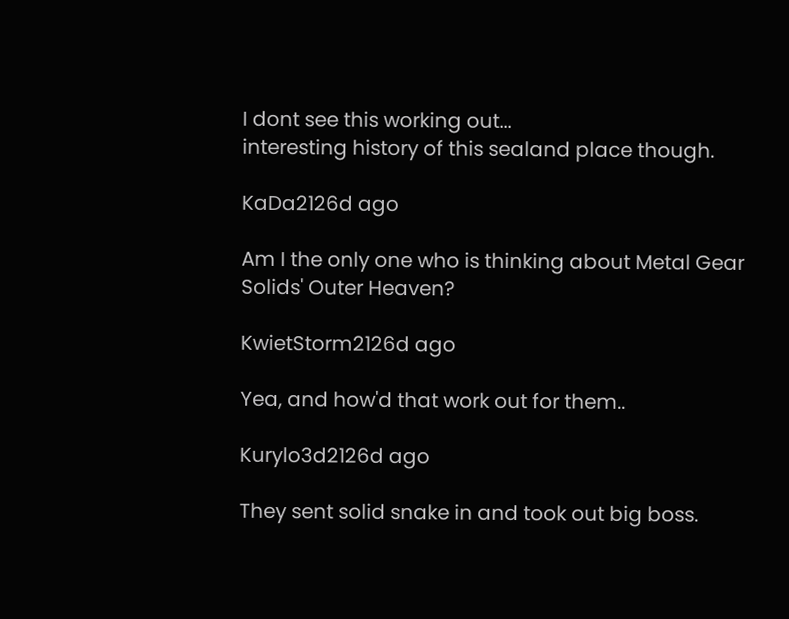I dont see this working out...
interesting history of this sealand place though.

KaDa2126d ago

Am I the only one who is thinking about Metal Gear Solids' Outer Heaven?

KwietStorm2126d ago

Yea, and how'd that work out for them..

Kurylo3d2126d ago

They sent solid snake in and took out big boss.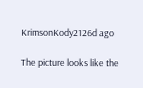KrimsonKody2126d ago

The picture looks like the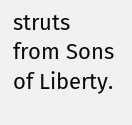struts from Sons of Liberty.